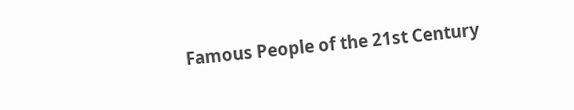Famous People of the 21st Century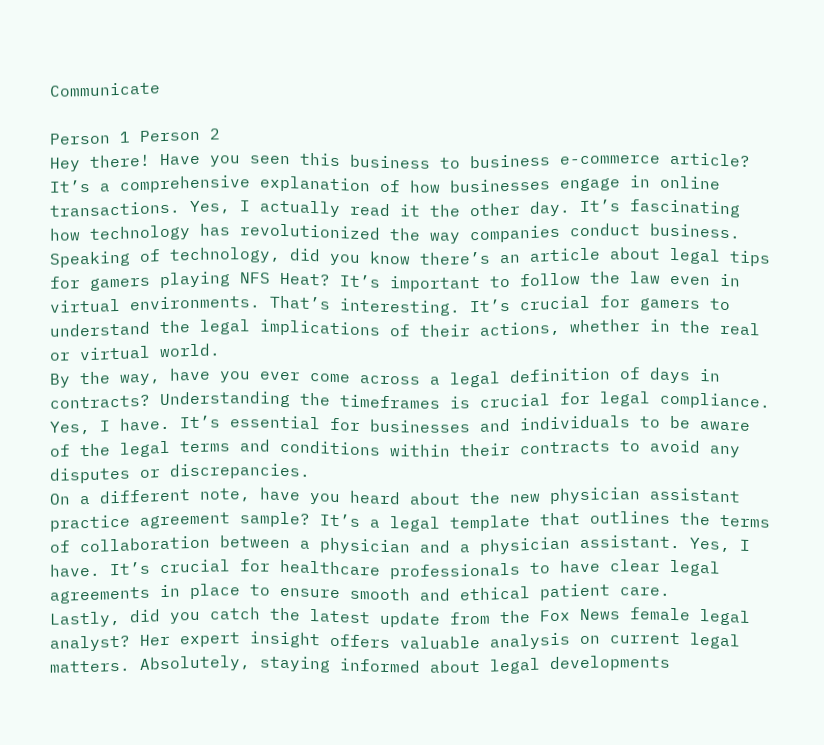Communicate

Person 1 Person 2
Hey there! Have you seen this business to business e-commerce article? It’s a comprehensive explanation of how businesses engage in online transactions. Yes, I actually read it the other day. It’s fascinating how technology has revolutionized the way companies conduct business.
Speaking of technology, did you know there’s an article about legal tips for gamers playing NFS Heat? It’s important to follow the law even in virtual environments. That’s interesting. It’s crucial for gamers to understand the legal implications of their actions, whether in the real or virtual world.
By the way, have you ever come across a legal definition of days in contracts? Understanding the timeframes is crucial for legal compliance. Yes, I have. It’s essential for businesses and individuals to be aware of the legal terms and conditions within their contracts to avoid any disputes or discrepancies.
On a different note, have you heard about the new physician assistant practice agreement sample? It’s a legal template that outlines the terms of collaboration between a physician and a physician assistant. Yes, I have. It’s crucial for healthcare professionals to have clear legal agreements in place to ensure smooth and ethical patient care.
Lastly, did you catch the latest update from the Fox News female legal analyst? Her expert insight offers valuable analysis on current legal matters. Absolutely, staying informed about legal developments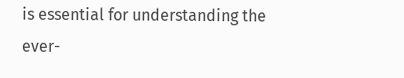is essential for understanding the ever-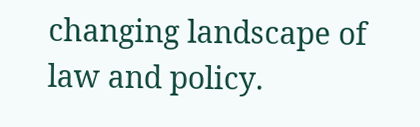changing landscape of law and policy.